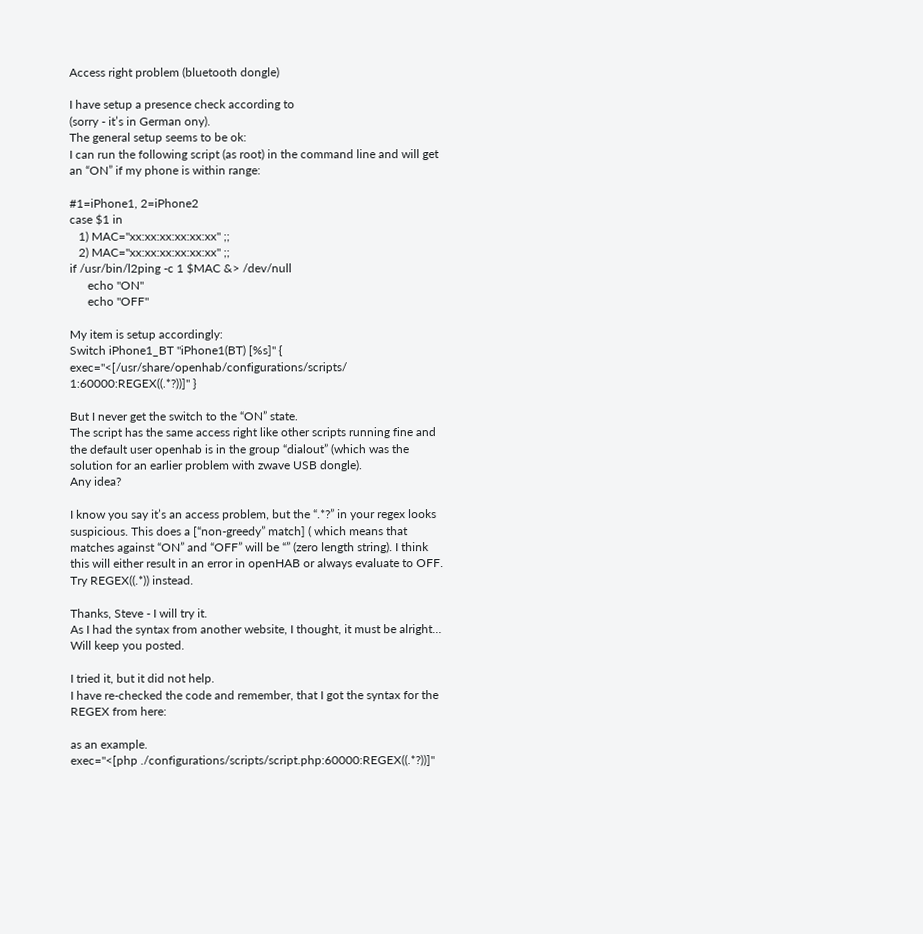Access right problem (bluetooth dongle)

I have setup a presence check according to
(sorry - it’s in German ony).
The general setup seems to be ok:
I can run the following script (as root) in the command line and will get an “ON” if my phone is within range:

#1=iPhone1, 2=iPhone2
case $1 in
   1) MAC="xx:xx:xx:xx:xx:xx" ;;
   2) MAC="xx:xx:xx:xx:xx:xx" ;;
if /usr/bin/l2ping -c 1 $MAC &> /dev/null
      echo "ON"
      echo "OFF"

My item is setup accordingly:
Switch iPhone1_BT "iPhone1(BT) [%s]" { exec="<[/usr/share/openhab/configurations/scripts/ 1:60000:REGEX((.*?))]" }

But I never get the switch to the “ON” state.
The script has the same access right like other scripts running fine and the default user openhab is in the group “dialout” (which was the solution for an earlier problem with zwave USB dongle).
Any idea?

I know you say it’s an access problem, but the “.*?” in your regex looks suspicious. This does a [“non-greedy” match] ( which means that matches against “ON” and “OFF” will be “” (zero length string). I think this will either result in an error in openHAB or always evaluate to OFF. Try REGEX((.*)) instead.

Thanks, Steve - I will try it.
As I had the syntax from another website, I thought, it must be alright…
Will keep you posted.

I tried it, but it did not help.
I have re-checked the code and remember, that I got the syntax for the REGEX from here:

as an example.
exec="<[php ./configurations/scripts/script.php:60000:REGEX((.*?))]"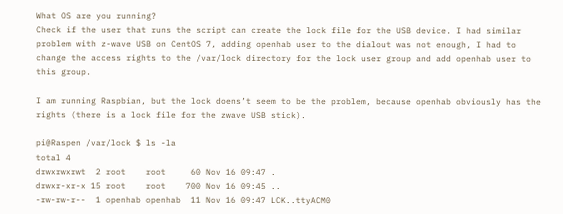What OS are you running?
Check if the user that runs the script can create the lock file for the USB device. I had similar problem with z-wave USB on CentOS 7, adding openhab user to the dialout was not enough, I had to change the access rights to the /var/lock directory for the lock user group and add openhab user to this group.

I am running Raspbian, but the lock doens’t seem to be the problem, because openhab obviously has the rights (there is a lock file for the zwave USB stick).

pi@Raspen /var/lock $ ls -la
total 4
drwxrwxrwt  2 root    root     60 Nov 16 09:47 .
drwxr-xr-x 15 root    root    700 Nov 16 09:45 ..
-rw-rw-r--  1 openhab openhab  11 Nov 16 09:47 LCK..ttyACM0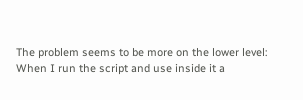The problem seems to be more on the lower level:
When I run the script and use inside it a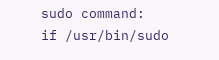sudo command:
if /usr/bin/sudo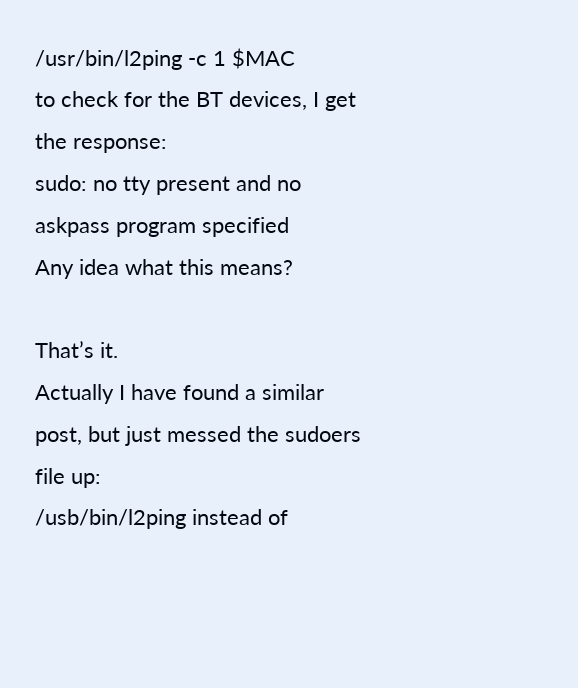/usr/bin/l2ping -c 1 $MAC
to check for the BT devices, I get the response:
sudo: no tty present and no askpass program specified
Any idea what this means?

That’s it.
Actually I have found a similar post, but just messed the sudoers file up:
/usb/bin/l2ping instead of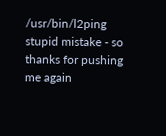/usr/bin/l2ping
stupid mistake - so thanks for pushing me again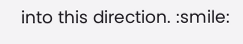into this direction. :smile: